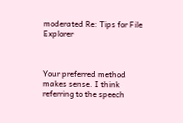moderated Re: Tips for File Explorer



Your preferred method makes sense. I think referring to the speech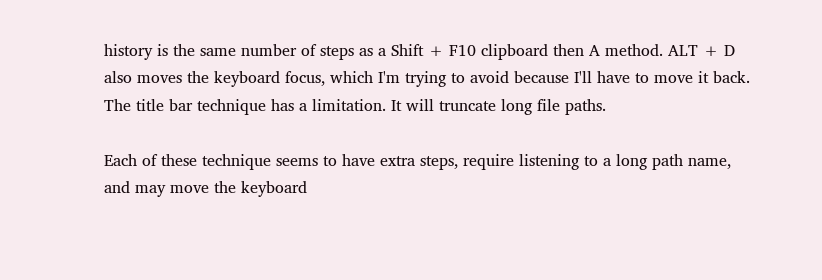history is the same number of steps as a Shift + F10 clipboard then A method. ALT + D also moves the keyboard focus, which I'm trying to avoid because I'll have to move it back.  The title bar technique has a limitation. It will truncate long file paths.

Each of these technique seems to have extra steps, require listening to a long path name, and may move the keyboard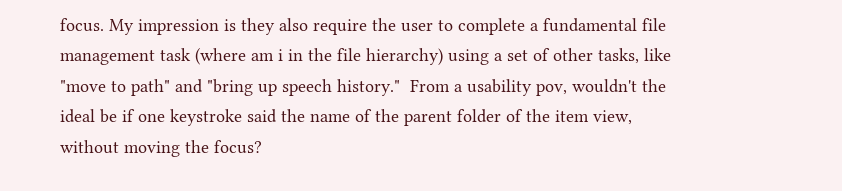focus. My impression is they also require the user to complete a fundamental file management task (where am i in the file hierarchy) using a set of other tasks, like "move to path" and "bring up speech history."  From a usability pov, wouldn't the ideal be if one keystroke said the name of the parent folder of the item view, without moving the focus?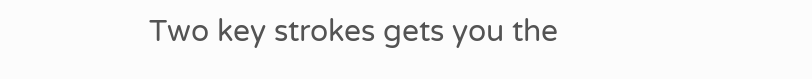Two key strokes gets you the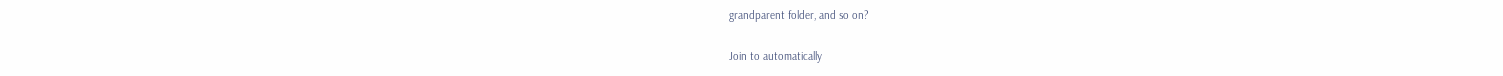grandparent folder, and so on?

Join to automatically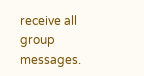receive all group messages.